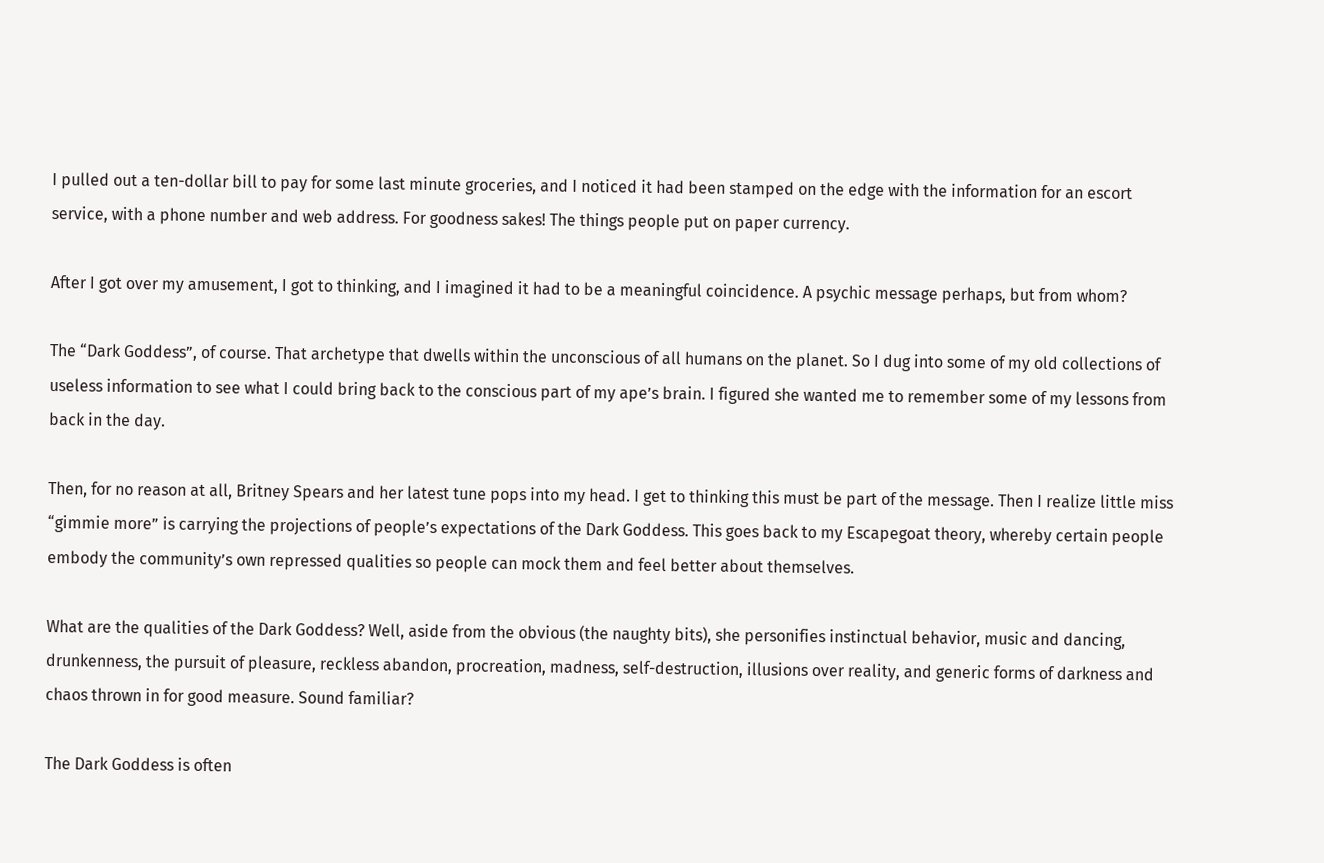I pulled out a ten-dollar bill to pay for some last minute groceries, and I noticed it had been stamped on the edge with the information for an escort service, with a phone number and web address. For goodness sakes! The things people put on paper currency.

After I got over my amusement, I got to thinking, and I imagined it had to be a meaningful coincidence. A psychic message perhaps, but from whom?

The “Dark Goddess”, of course. That archetype that dwells within the unconscious of all humans on the planet. So I dug into some of my old collections of useless information to see what I could bring back to the conscious part of my ape’s brain. I figured she wanted me to remember some of my lessons from back in the day.

Then, for no reason at all, Britney Spears and her latest tune pops into my head. I get to thinking this must be part of the message. Then I realize little miss “gimmie more” is carrying the projections of people’s expectations of the Dark Goddess. This goes back to my Escapegoat theory, whereby certain people embody the community’s own repressed qualities so people can mock them and feel better about themselves.

What are the qualities of the Dark Goddess? Well, aside from the obvious (the naughty bits), she personifies instinctual behavior, music and dancing, drunkenness, the pursuit of pleasure, reckless abandon, procreation, madness, self-destruction, illusions over reality, and generic forms of darkness and chaos thrown in for good measure. Sound familiar?

The Dark Goddess is often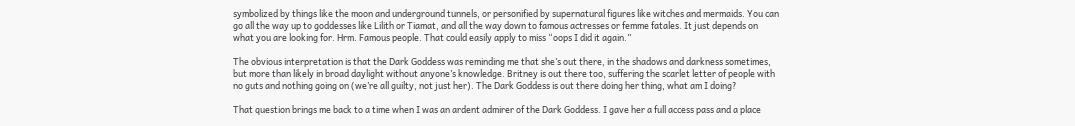symbolized by things like the moon and underground tunnels, or personified by supernatural figures like witches and mermaids. You can go all the way up to goddesses like Lilith or Tiamat, and all the way down to famous actresses or femme fatales. It just depends on what you are looking for. Hrm. Famous people. That could easily apply to miss “oops I did it again.”

The obvious interpretation is that the Dark Goddess was reminding me that she’s out there, in the shadows and darkness sometimes, but more than likely in broad daylight without anyone’s knowledge. Britney is out there too, suffering the scarlet letter of people with no guts and nothing going on (we’re all guilty, not just her). The Dark Goddess is out there doing her thing, what am I doing?

That question brings me back to a time when I was an ardent admirer of the Dark Goddess. I gave her a full access pass and a place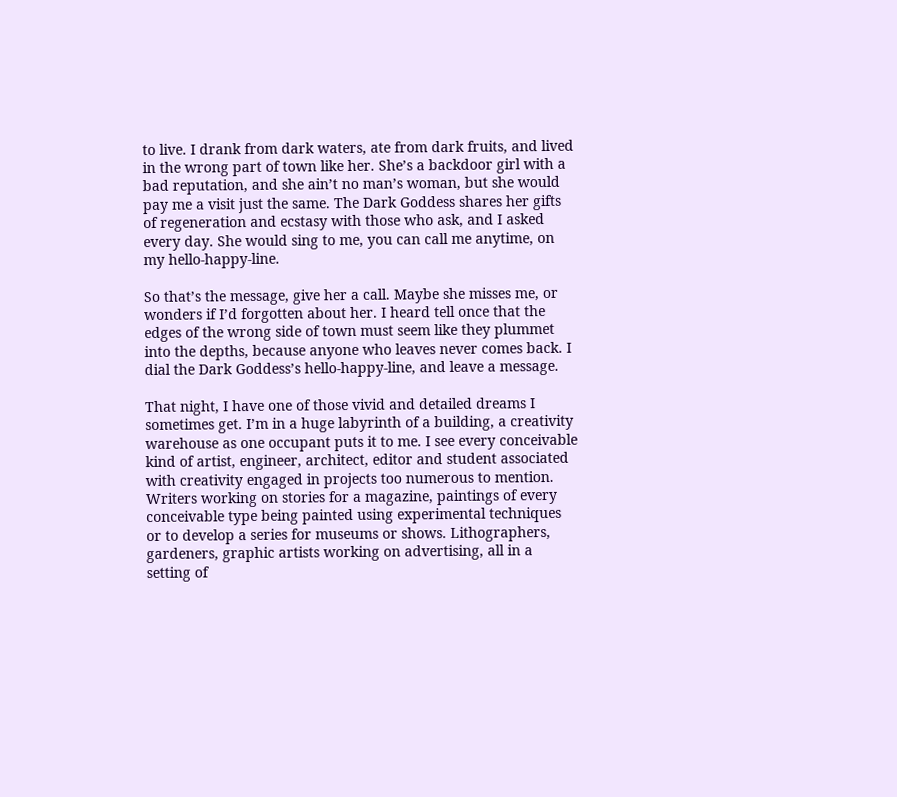to live. I drank from dark waters, ate from dark fruits, and lived in the wrong part of town like her. She’s a backdoor girl with a bad reputation, and she ain’t no man’s woman, but she would pay me a visit just the same. The Dark Goddess shares her gifts of regeneration and ecstasy with those who ask, and I asked every day. She would sing to me, you can call me anytime, on my hello-happy-line.

So that’s the message, give her a call. Maybe she misses me, or wonders if I’d forgotten about her. I heard tell once that the edges of the wrong side of town must seem like they plummet into the depths, because anyone who leaves never comes back. I dial the Dark Goddess’s hello-happy-line, and leave a message.

That night, I have one of those vivid and detailed dreams I sometimes get. I’m in a huge labyrinth of a building, a creativity warehouse as one occupant puts it to me. I see every conceivable kind of artist, engineer, architect, editor and student associated with creativity engaged in projects too numerous to mention. Writers working on stories for a magazine, paintings of every conceivable type being painted using experimental techniques or to develop a series for museums or shows. Lithographers, gardeners, graphic artists working on advertising, all in a setting of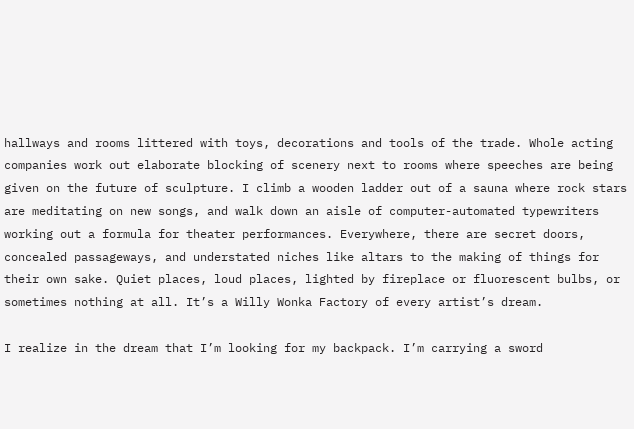hallways and rooms littered with toys, decorations and tools of the trade. Whole acting companies work out elaborate blocking of scenery next to rooms where speeches are being given on the future of sculpture. I climb a wooden ladder out of a sauna where rock stars are meditating on new songs, and walk down an aisle of computer-automated typewriters working out a formula for theater performances. Everywhere, there are secret doors, concealed passageways, and understated niches like altars to the making of things for their own sake. Quiet places, loud places, lighted by fireplace or fluorescent bulbs, or sometimes nothing at all. It’s a Willy Wonka Factory of every artist’s dream.

I realize in the dream that I’m looking for my backpack. I’m carrying a sword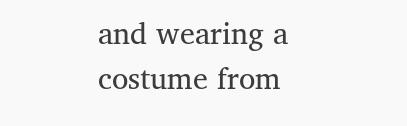and wearing a costume from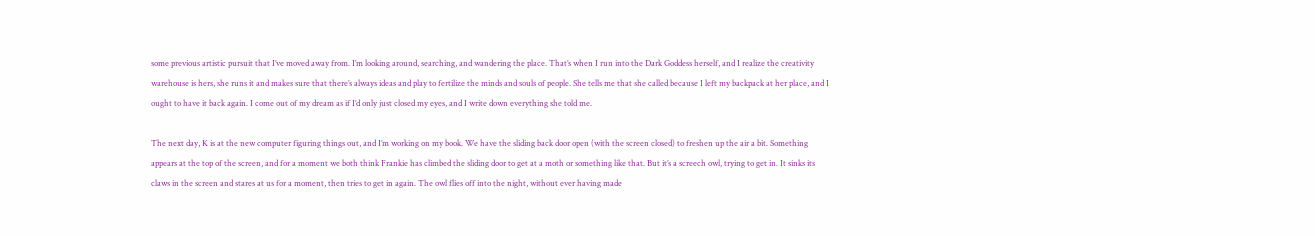some previous artistic pursuit that I’ve moved away from. I’m looking around, searching, and wandering the place. That’s when I run into the Dark Goddess herself, and I realize the creativity warehouse is hers, she runs it and makes sure that there’s always ideas and play to fertilize the minds and souls of people. She tells me that she called because I left my backpack at her place, and I ought to have it back again. I come out of my dream as if I’d only just closed my eyes, and I write down everything she told me.

The next day, K is at the new computer figuring things out, and I’m working on my book. We have the sliding back door open (with the screen closed) to freshen up the air a bit. Something appears at the top of the screen, and for a moment we both think Frankie has climbed the sliding door to get at a moth or something like that. But it’s a screech owl, trying to get in. It sinks its claws in the screen and stares at us for a moment, then tries to get in again. The owl flies off into the night, without ever having made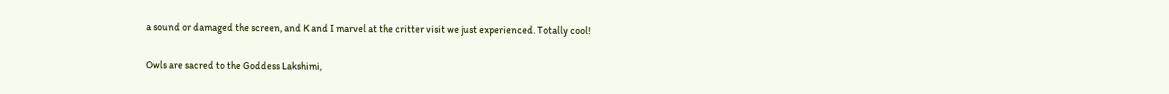a sound or damaged the screen, and K and I marvel at the critter visit we just experienced. Totally cool!

Owls are sacred to the Goddess Lakshimi,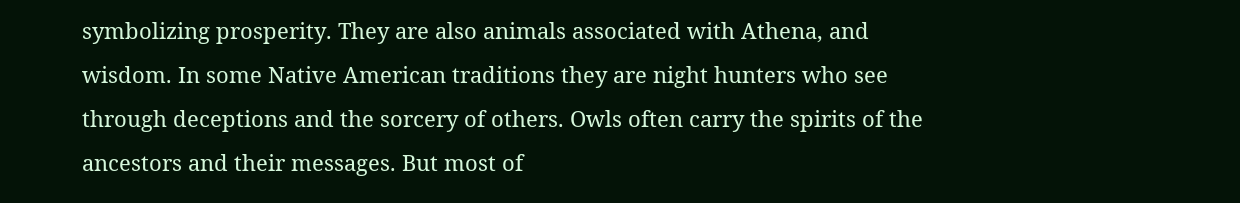symbolizing prosperity. They are also animals associated with Athena, and wisdom. In some Native American traditions they are night hunters who see through deceptions and the sorcery of others. Owls often carry the spirits of the ancestors and their messages. But most of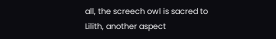all, the screech owl is sacred to Lilith, another aspect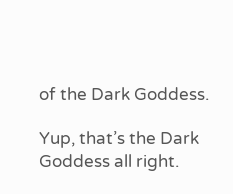of the Dark Goddess.

Yup, that’s the Dark Goddess all right.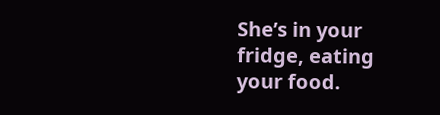She’s in your fridge, eating your food.